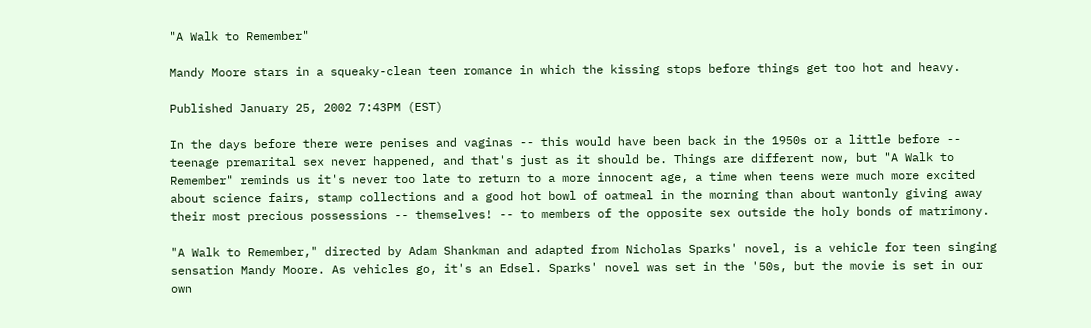"A Walk to Remember"

Mandy Moore stars in a squeaky-clean teen romance in which the kissing stops before things get too hot and heavy.

Published January 25, 2002 7:43PM (EST)

In the days before there were penises and vaginas -- this would have been back in the 1950s or a little before -- teenage premarital sex never happened, and that's just as it should be. Things are different now, but "A Walk to Remember" reminds us it's never too late to return to a more innocent age, a time when teens were much more excited about science fairs, stamp collections and a good hot bowl of oatmeal in the morning than about wantonly giving away their most precious possessions -- themselves! -- to members of the opposite sex outside the holy bonds of matrimony.

"A Walk to Remember," directed by Adam Shankman and adapted from Nicholas Sparks' novel, is a vehicle for teen singing sensation Mandy Moore. As vehicles go, it's an Edsel. Sparks' novel was set in the '50s, but the movie is set in our own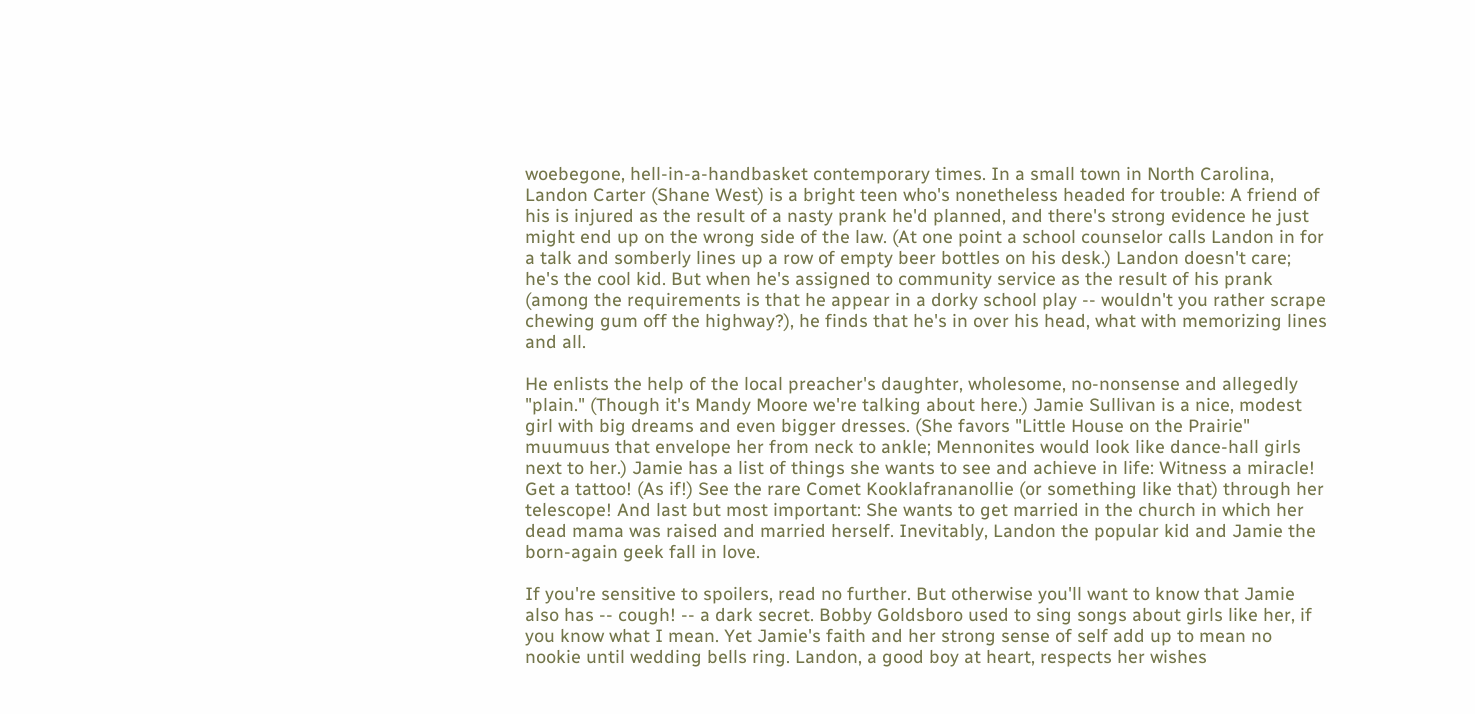woebegone, hell-in-a-handbasket contemporary times. In a small town in North Carolina, Landon Carter (Shane West) is a bright teen who's nonetheless headed for trouble: A friend of his is injured as the result of a nasty prank he'd planned, and there's strong evidence he just might end up on the wrong side of the law. (At one point a school counselor calls Landon in for a talk and somberly lines up a row of empty beer bottles on his desk.) Landon doesn't care; he's the cool kid. But when he's assigned to community service as the result of his prank (among the requirements is that he appear in a dorky school play -- wouldn't you rather scrape chewing gum off the highway?), he finds that he's in over his head, what with memorizing lines and all.

He enlists the help of the local preacher's daughter, wholesome, no-nonsense and allegedly "plain." (Though it's Mandy Moore we're talking about here.) Jamie Sullivan is a nice, modest girl with big dreams and even bigger dresses. (She favors "Little House on the Prairie" muumuus that envelope her from neck to ankle; Mennonites would look like dance-hall girls next to her.) Jamie has a list of things she wants to see and achieve in life: Witness a miracle! Get a tattoo! (As if!) See the rare Comet Kooklafrananollie (or something like that) through her telescope! And last but most important: She wants to get married in the church in which her dead mama was raised and married herself. Inevitably, Landon the popular kid and Jamie the born-again geek fall in love.

If you're sensitive to spoilers, read no further. But otherwise you'll want to know that Jamie also has -- cough! -- a dark secret. Bobby Goldsboro used to sing songs about girls like her, if you know what I mean. Yet Jamie's faith and her strong sense of self add up to mean no nookie until wedding bells ring. Landon, a good boy at heart, respects her wishes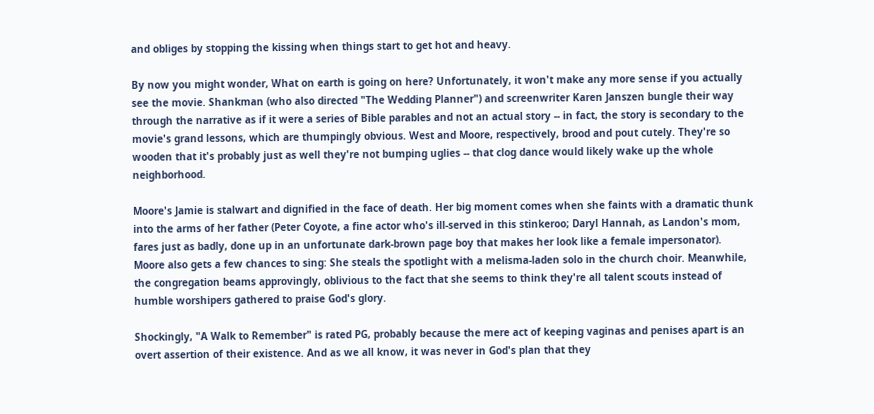and obliges by stopping the kissing when things start to get hot and heavy.

By now you might wonder, What on earth is going on here? Unfortunately, it won't make any more sense if you actually see the movie. Shankman (who also directed "The Wedding Planner") and screenwriter Karen Janszen bungle their way through the narrative as if it were a series of Bible parables and not an actual story -- in fact, the story is secondary to the movie's grand lessons, which are thumpingly obvious. West and Moore, respectively, brood and pout cutely. They're so wooden that it's probably just as well they're not bumping uglies -- that clog dance would likely wake up the whole neighborhood.

Moore's Jamie is stalwart and dignified in the face of death. Her big moment comes when she faints with a dramatic thunk into the arms of her father (Peter Coyote, a fine actor who's ill-served in this stinkeroo; Daryl Hannah, as Landon's mom, fares just as badly, done up in an unfortunate dark-brown page boy that makes her look like a female impersonator). Moore also gets a few chances to sing: She steals the spotlight with a melisma-laden solo in the church choir. Meanwhile, the congregation beams approvingly, oblivious to the fact that she seems to think they're all talent scouts instead of humble worshipers gathered to praise God's glory.

Shockingly, "A Walk to Remember" is rated PG, probably because the mere act of keeping vaginas and penises apart is an overt assertion of their existence. And as we all know, it was never in God's plan that they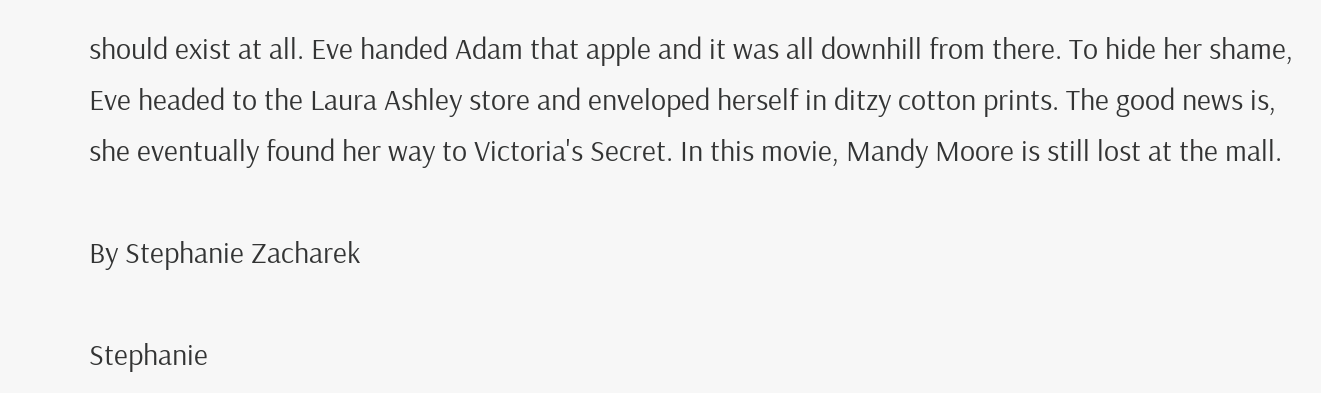should exist at all. Eve handed Adam that apple and it was all downhill from there. To hide her shame, Eve headed to the Laura Ashley store and enveloped herself in ditzy cotton prints. The good news is, she eventually found her way to Victoria's Secret. In this movie, Mandy Moore is still lost at the mall.

By Stephanie Zacharek

Stephanie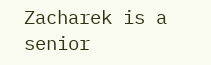Zacharek is a senior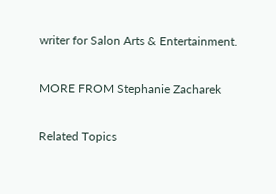writer for Salon Arts & Entertainment.

MORE FROM Stephanie Zacharek

Related Topics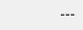---